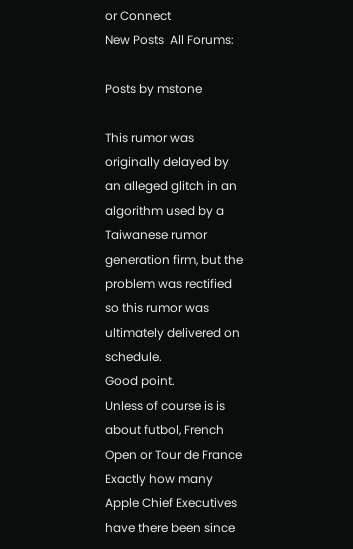or Connect
New Posts  All Forums:

Posts by mstone

This rumor was originally delayed by an alleged glitch in an algorithm used by a Taiwanese rumor generation firm, but the problem was rectified so this rumor was ultimately delivered on schedule.
Good point.
Unless of course is is about futbol, French Open or Tour de France
Exactly how many Apple Chief Executives have there been since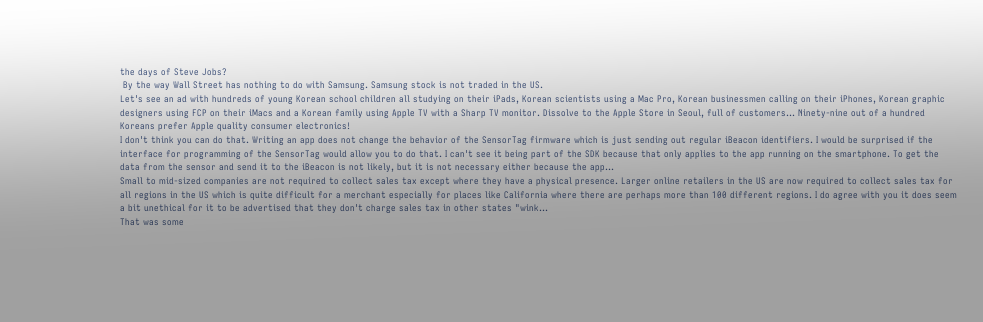the days of Steve Jobs?
 By the way Wall Street has nothing to do with Samsung. Samsung stock is not traded in the US.
Let's see an ad with hundreds of young Korean school children all studying on their iPads, Korean scientists using a Mac Pro, Korean businessmen calling on their iPhones, Korean graphic designers using FCP on their iMacs and a Korean family using Apple TV with a Sharp TV monitor. Dissolve to the Apple Store in Seoul, full of customers... Ninety-nine out of a hundred Koreans prefer Apple quality consumer electronics!
I don't think you can do that. Writing an app does not change the behavior of the SensorTag firmware which is just sending out regular iBeacon identifiers. I would be surprised if the interface for programming of the SensorTag would allow you to do that. I can't see it being part of the SDK because that only applies to the app running on the smartphone. To get the data from the sensor and send it to the iBeacon is not likely, but it is not necessary either because the app...
Small to mid-sized companies are not required to collect sales tax except where they have a physical presence. Larger online retailers in the US are now required to collect sales tax for all regions in the US which is quite difficult for a merchant especially for places like California where there are perhaps more than 100 different regions. I do agree with you it does seem a bit unethical for it to be advertised that they don't charge sales tax in other states "wink...
That was some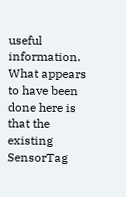useful information. What appears to have been done here is that the existing SensorTag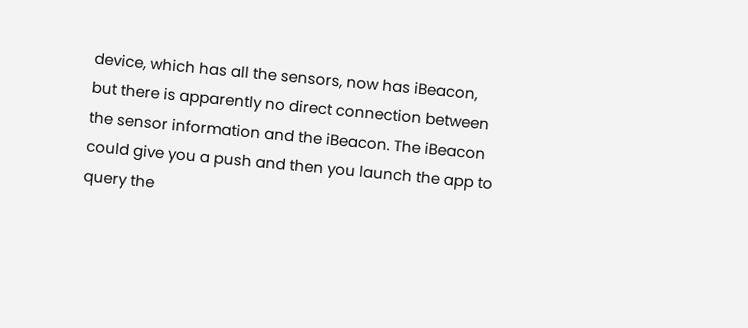device, which has all the sensors, now has iBeacon, but there is apparently no direct connection between the sensor information and the iBeacon. The iBeacon could give you a push and then you launch the app to query the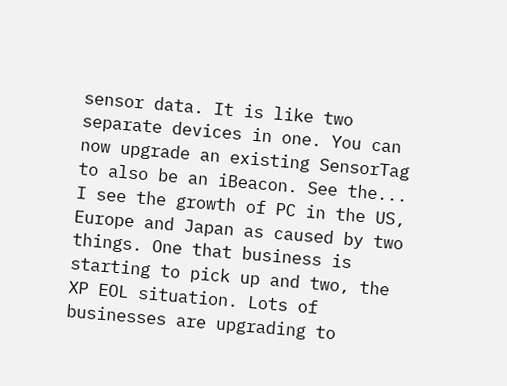sensor data. It is like two separate devices in one. You can now upgrade an existing SensorTag to also be an iBeacon. See the...
I see the growth of PC in the US, Europe and Japan as caused by two things. One that business is starting to pick up and two, the XP EOL situation. Lots of businesses are upgrading to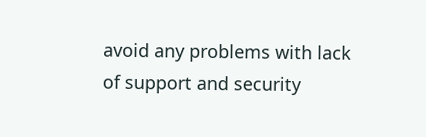avoid any problems with lack of support and security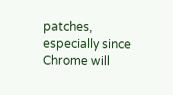patches, especially since Chrome will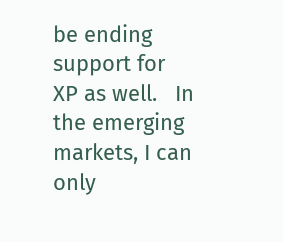be ending support for XP as well.   In the emerging markets, I can only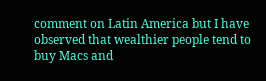comment on Latin America but I have observed that wealthier people tend to buy Macs and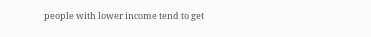people with lower income tend to get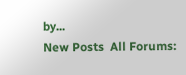by...
New Posts  All Forums: